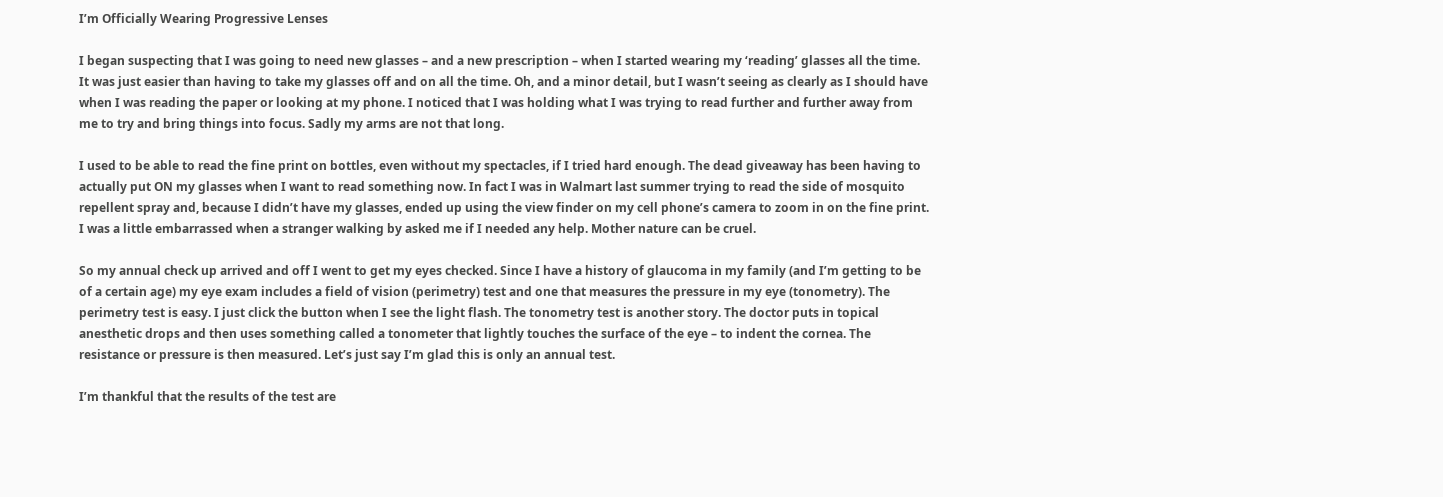I’m Officially Wearing Progressive Lenses

I began suspecting that I was going to need new glasses – and a new prescription – when I started wearing my ‘reading’ glasses all the time.  It was just easier than having to take my glasses off and on all the time. Oh, and a minor detail, but I wasn’t seeing as clearly as I should have when I was reading the paper or looking at my phone. I noticed that I was holding what I was trying to read further and further away from me to try and bring things into focus. Sadly my arms are not that long.

I used to be able to read the fine print on bottles, even without my spectacles, if I tried hard enough. The dead giveaway has been having to actually put ON my glasses when I want to read something now. In fact I was in Walmart last summer trying to read the side of mosquito repellent spray and, because I didn’t have my glasses, ended up using the view finder on my cell phone’s camera to zoom in on the fine print. I was a little embarrassed when a stranger walking by asked me if I needed any help. Mother nature can be cruel.

So my annual check up arrived and off I went to get my eyes checked. Since I have a history of glaucoma in my family (and I’m getting to be of a certain age) my eye exam includes a field of vision (perimetry) test and one that measures the pressure in my eye (tonometry). The perimetry test is easy. I just click the button when I see the light flash. The tonometry test is another story. The doctor puts in topical anesthetic drops and then uses something called a tonometer that lightly touches the surface of the eye – to indent the cornea. The resistance or pressure is then measured. Let’s just say I’m glad this is only an annual test.

I’m thankful that the results of the test are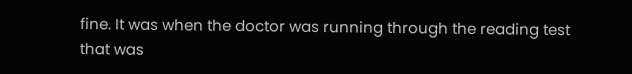fine. It was when the doctor was running through the reading test that was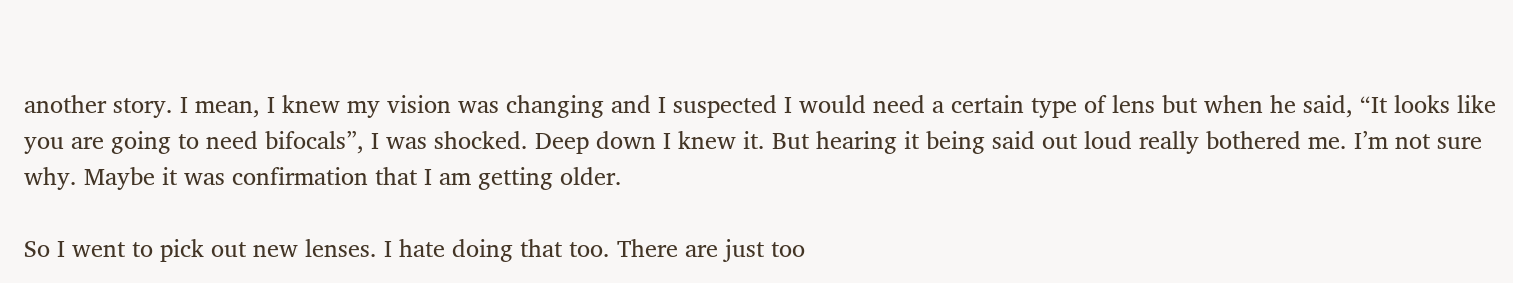another story. I mean, I knew my vision was changing and I suspected I would need a certain type of lens but when he said, “It looks like you are going to need bifocals”, I was shocked. Deep down I knew it. But hearing it being said out loud really bothered me. I’m not sure why. Maybe it was confirmation that I am getting older.

So I went to pick out new lenses. I hate doing that too. There are just too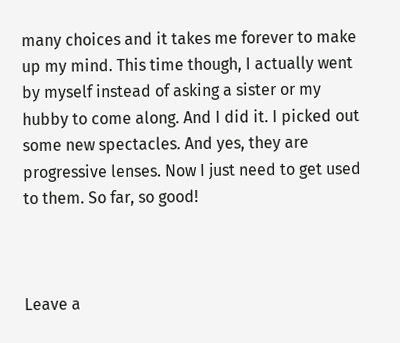many choices and it takes me forever to make up my mind. This time though, I actually went by myself instead of asking a sister or my hubby to come along. And I did it. I picked out some new spectacles. And yes, they are progressive lenses. Now I just need to get used to them. So far, so good!



Leave a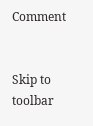Comment


Skip to toolbar